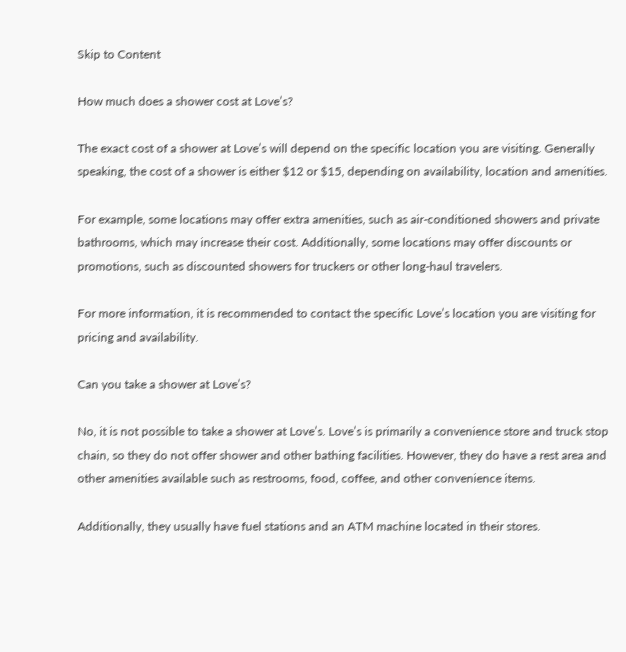Skip to Content

How much does a shower cost at Love’s?

The exact cost of a shower at Love’s will depend on the specific location you are visiting. Generally speaking, the cost of a shower is either $12 or $15, depending on availability, location and amenities.

For example, some locations may offer extra amenities, such as air-conditioned showers and private bathrooms, which may increase their cost. Additionally, some locations may offer discounts or promotions, such as discounted showers for truckers or other long-haul travelers.

For more information, it is recommended to contact the specific Love’s location you are visiting for pricing and availability.

Can you take a shower at Love’s?

No, it is not possible to take a shower at Love’s. Love’s is primarily a convenience store and truck stop chain, so they do not offer shower and other bathing facilities. However, they do have a rest area and other amenities available such as restrooms, food, coffee, and other convenience items.

Additionally, they usually have fuel stations and an ATM machine located in their stores.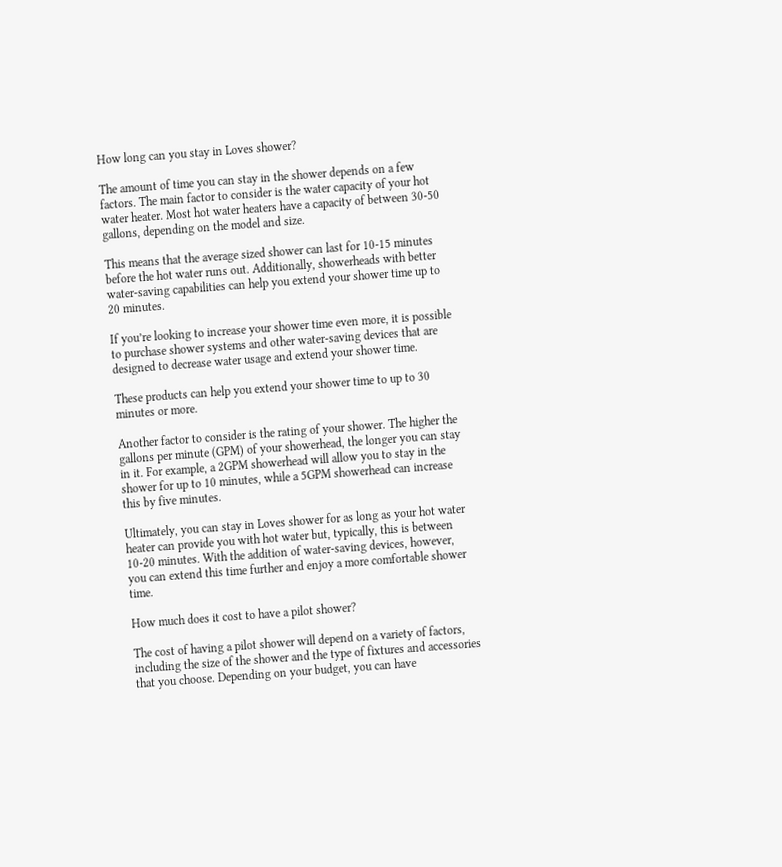How long can you stay in Loves shower?

The amount of time you can stay in the shower depends on a few factors. The main factor to consider is the water capacity of your hot water heater. Most hot water heaters have a capacity of between 30-50 gallons, depending on the model and size.

This means that the average sized shower can last for 10-15 minutes before the hot water runs out. Additionally, showerheads with better water-saving capabilities can help you extend your shower time up to 20 minutes.

If you’re looking to increase your shower time even more, it is possible to purchase shower systems and other water-saving devices that are designed to decrease water usage and extend your shower time.

These products can help you extend your shower time to up to 30 minutes or more.

Another factor to consider is the rating of your shower. The higher the gallons per minute (GPM) of your showerhead, the longer you can stay in it. For example, a 2GPM showerhead will allow you to stay in the shower for up to 10 minutes, while a 5GPM showerhead can increase this by five minutes.

Ultimately, you can stay in Loves shower for as long as your hot water heater can provide you with hot water but, typically, this is between 10-20 minutes. With the addition of water-saving devices, however, you can extend this time further and enjoy a more comfortable shower time.

How much does it cost to have a pilot shower?

The cost of having a pilot shower will depend on a variety of factors, including the size of the shower and the type of fixtures and accessories that you choose. Depending on your budget, you can have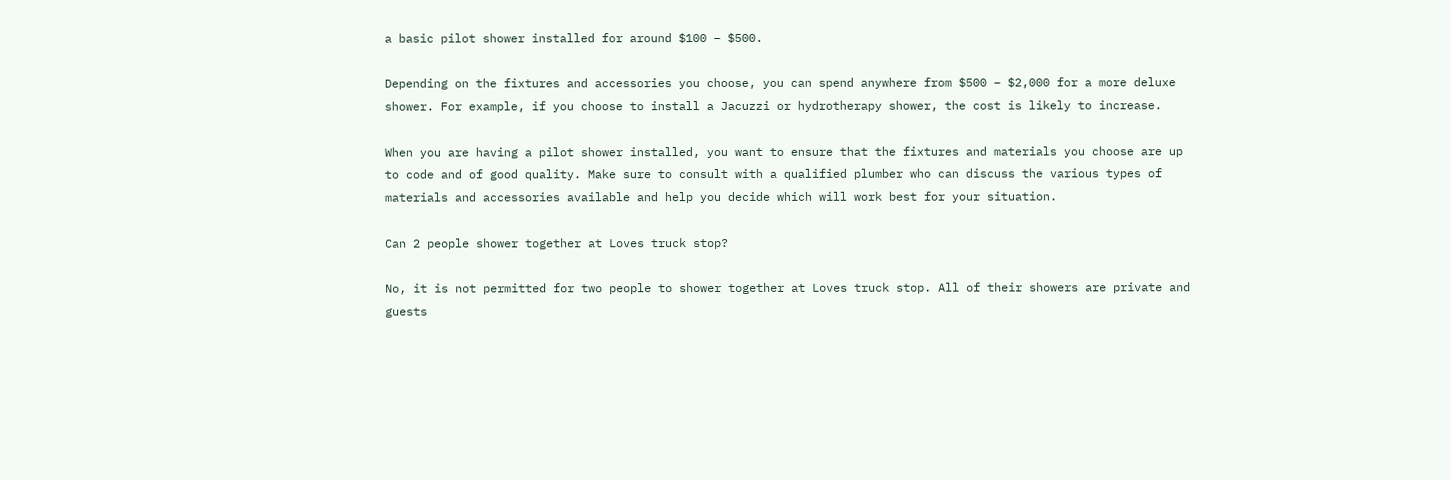a basic pilot shower installed for around $100 – $500.

Depending on the fixtures and accessories you choose, you can spend anywhere from $500 – $2,000 for a more deluxe shower. For example, if you choose to install a Jacuzzi or hydrotherapy shower, the cost is likely to increase.

When you are having a pilot shower installed, you want to ensure that the fixtures and materials you choose are up to code and of good quality. Make sure to consult with a qualified plumber who can discuss the various types of materials and accessories available and help you decide which will work best for your situation.

Can 2 people shower together at Loves truck stop?

No, it is not permitted for two people to shower together at Loves truck stop. All of their showers are private and guests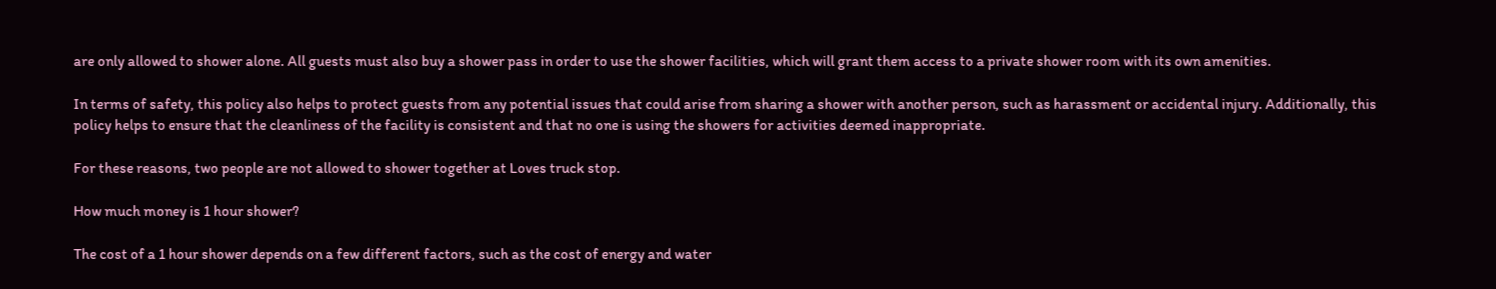are only allowed to shower alone. All guests must also buy a shower pass in order to use the shower facilities, which will grant them access to a private shower room with its own amenities.

In terms of safety, this policy also helps to protect guests from any potential issues that could arise from sharing a shower with another person, such as harassment or accidental injury. Additionally, this policy helps to ensure that the cleanliness of the facility is consistent and that no one is using the showers for activities deemed inappropriate.

For these reasons, two people are not allowed to shower together at Loves truck stop.

How much money is 1 hour shower?

The cost of a 1 hour shower depends on a few different factors, such as the cost of energy and water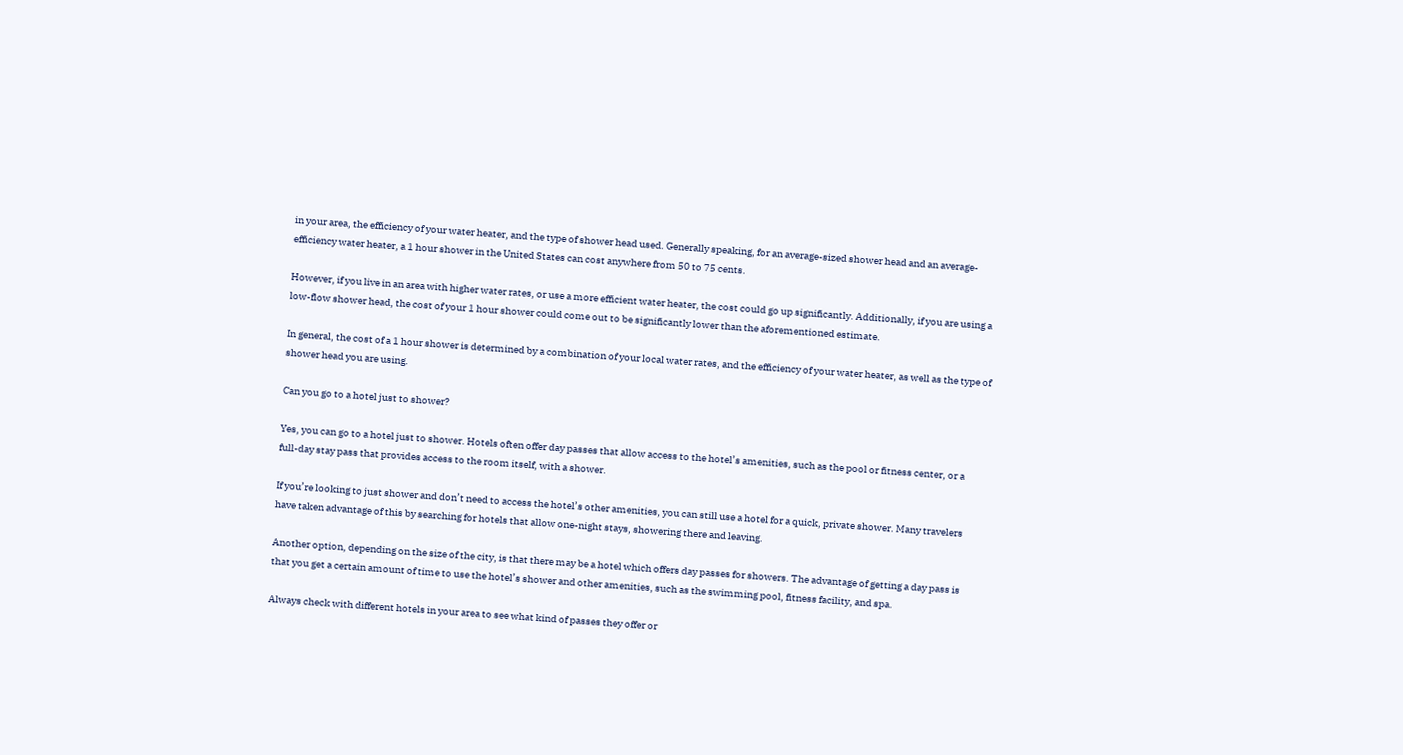in your area, the efficiency of your water heater, and the type of shower head used. Generally speaking, for an average-sized shower head and an average-efficiency water heater, a 1 hour shower in the United States can cost anywhere from 50 to 75 cents.

However, if you live in an area with higher water rates, or use a more efficient water heater, the cost could go up significantly. Additionally, if you are using a low-flow shower head, the cost of your 1 hour shower could come out to be significantly lower than the aforementioned estimate.

In general, the cost of a 1 hour shower is determined by a combination of your local water rates, and the efficiency of your water heater, as well as the type of shower head you are using.

Can you go to a hotel just to shower?

Yes, you can go to a hotel just to shower. Hotels often offer day passes that allow access to the hotel’s amenities, such as the pool or fitness center, or a full-day stay pass that provides access to the room itself, with a shower.

If you’re looking to just shower and don’t need to access the hotel’s other amenities, you can still use a hotel for a quick, private shower. Many travelers have taken advantage of this by searching for hotels that allow one-night stays, showering there and leaving.

Another option, depending on the size of the city, is that there may be a hotel which offers day passes for showers. The advantage of getting a day pass is that you get a certain amount of time to use the hotel’s shower and other amenities, such as the swimming pool, fitness facility, and spa.

Always check with different hotels in your area to see what kind of passes they offer or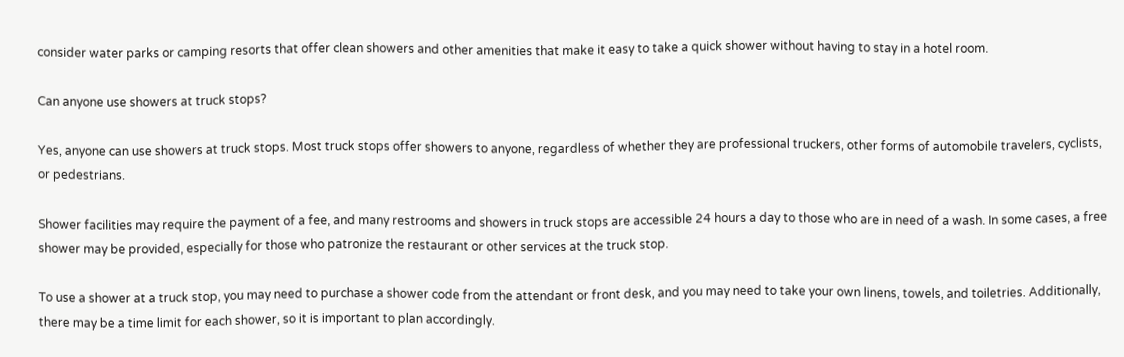consider water parks or camping resorts that offer clean showers and other amenities that make it easy to take a quick shower without having to stay in a hotel room.

Can anyone use showers at truck stops?

Yes, anyone can use showers at truck stops. Most truck stops offer showers to anyone, regardless of whether they are professional truckers, other forms of automobile travelers, cyclists, or pedestrians.

Shower facilities may require the payment of a fee, and many restrooms and showers in truck stops are accessible 24 hours a day to those who are in need of a wash. In some cases, a free shower may be provided, especially for those who patronize the restaurant or other services at the truck stop.

To use a shower at a truck stop, you may need to purchase a shower code from the attendant or front desk, and you may need to take your own linens, towels, and toiletries. Additionally, there may be a time limit for each shower, so it is important to plan accordingly.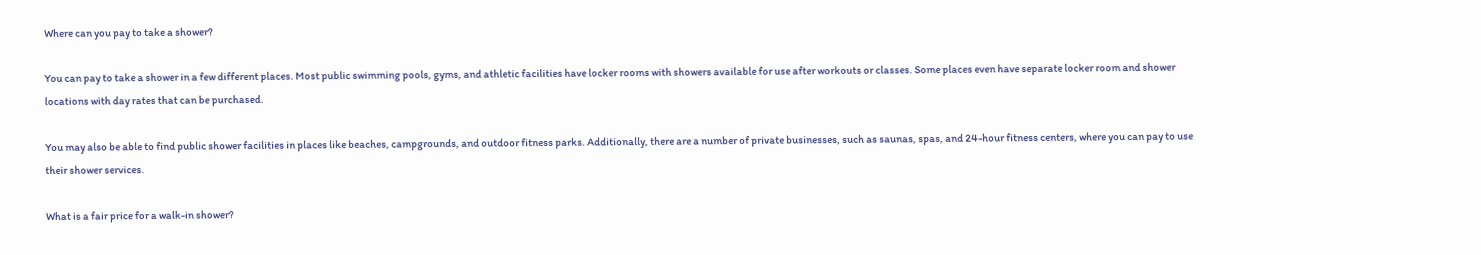Where can you pay to take a shower?

You can pay to take a shower in a few different places. Most public swimming pools, gyms, and athletic facilities have locker rooms with showers available for use after workouts or classes. Some places even have separate locker room and shower locations with day rates that can be purchased.

You may also be able to find public shower facilities in places like beaches, campgrounds, and outdoor fitness parks. Additionally, there are a number of private businesses, such as saunas, spas, and 24-hour fitness centers, where you can pay to use their shower services.

What is a fair price for a walk-in shower?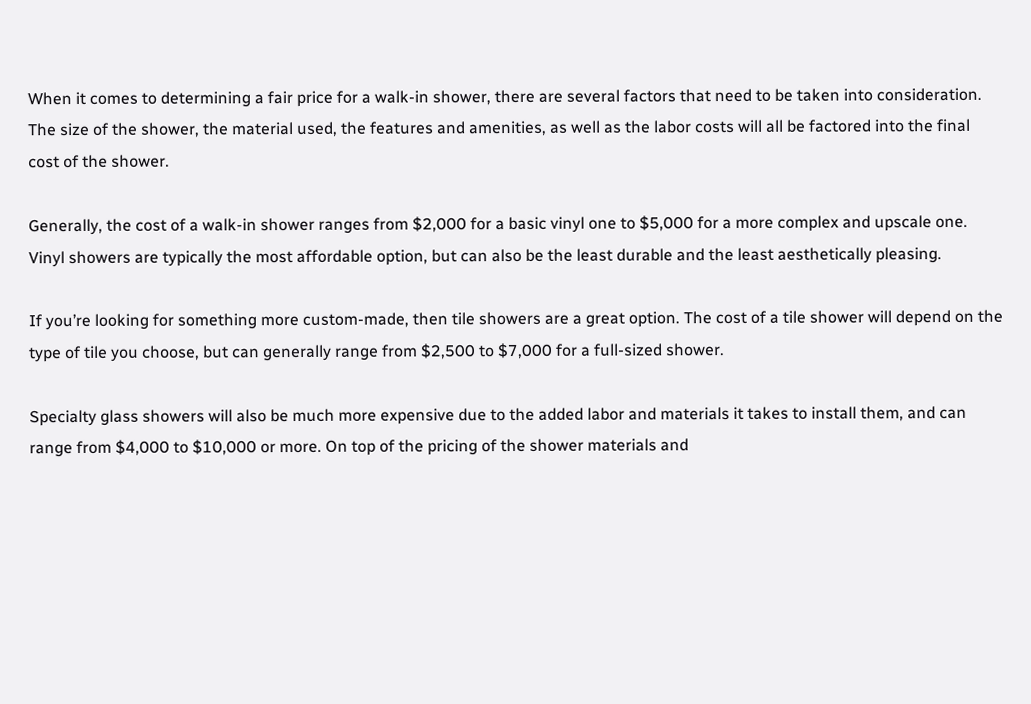When it comes to determining a fair price for a walk-in shower, there are several factors that need to be taken into consideration. The size of the shower, the material used, the features and amenities, as well as the labor costs will all be factored into the final cost of the shower.

Generally, the cost of a walk-in shower ranges from $2,000 for a basic vinyl one to $5,000 for a more complex and upscale one. Vinyl showers are typically the most affordable option, but can also be the least durable and the least aesthetically pleasing.

If you’re looking for something more custom-made, then tile showers are a great option. The cost of a tile shower will depend on the type of tile you choose, but can generally range from $2,500 to $7,000 for a full-sized shower.

Specialty glass showers will also be much more expensive due to the added labor and materials it takes to install them, and can range from $4,000 to $10,000 or more. On top of the pricing of the shower materials and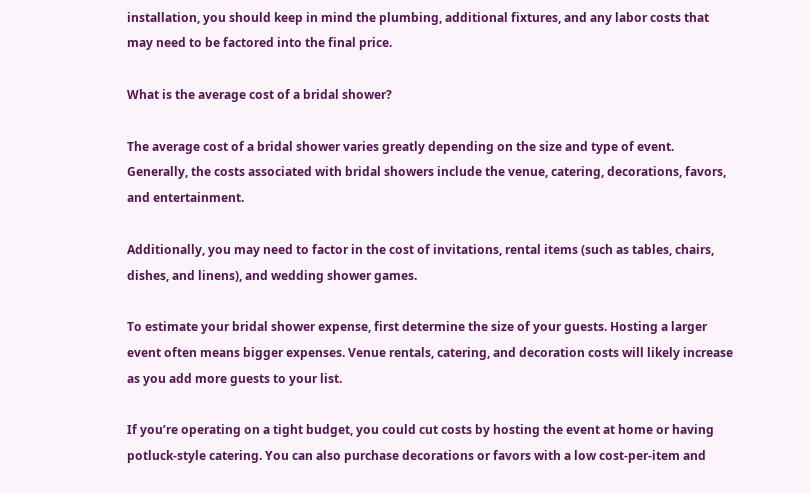installation, you should keep in mind the plumbing, additional fixtures, and any labor costs that may need to be factored into the final price.

What is the average cost of a bridal shower?

The average cost of a bridal shower varies greatly depending on the size and type of event. Generally, the costs associated with bridal showers include the venue, catering, decorations, favors, and entertainment.

Additionally, you may need to factor in the cost of invitations, rental items (such as tables, chairs, dishes, and linens), and wedding shower games.

To estimate your bridal shower expense, first determine the size of your guests. Hosting a larger event often means bigger expenses. Venue rentals, catering, and decoration costs will likely increase as you add more guests to your list.

If you’re operating on a tight budget, you could cut costs by hosting the event at home or having potluck-style catering. You can also purchase decorations or favors with a low cost-per-item and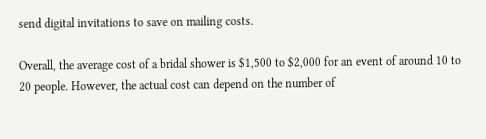send digital invitations to save on mailing costs.

Overall, the average cost of a bridal shower is $1,500 to $2,000 for an event of around 10 to 20 people. However, the actual cost can depend on the number of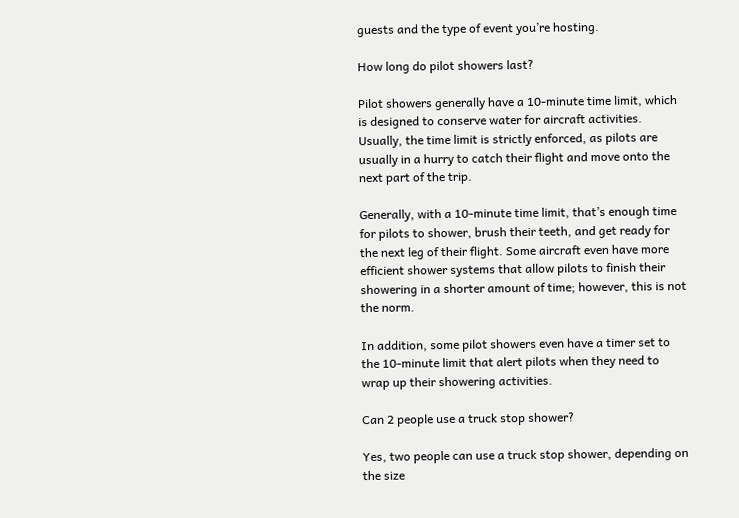guests and the type of event you’re hosting.

How long do pilot showers last?

Pilot showers generally have a 10-minute time limit, which is designed to conserve water for aircraft activities. Usually, the time limit is strictly enforced, as pilots are usually in a hurry to catch their flight and move onto the next part of the trip.

Generally, with a 10-minute time limit, that’s enough time for pilots to shower, brush their teeth, and get ready for the next leg of their flight. Some aircraft even have more efficient shower systems that allow pilots to finish their showering in a shorter amount of time; however, this is not the norm.

In addition, some pilot showers even have a timer set to the 10-minute limit that alert pilots when they need to wrap up their showering activities.

Can 2 people use a truck stop shower?

Yes, two people can use a truck stop shower, depending on the size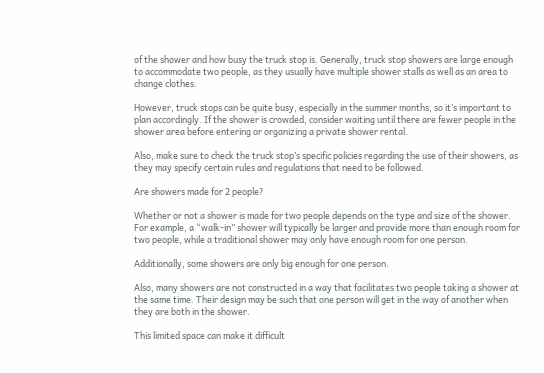of the shower and how busy the truck stop is. Generally, truck stop showers are large enough to accommodate two people, as they usually have multiple shower stalls as well as an area to change clothes.

However, truck stops can be quite busy, especially in the summer months, so it’s important to plan accordingly. If the shower is crowded, consider waiting until there are fewer people in the shower area before entering or organizing a private shower rental.

Also, make sure to check the truck stop’s specific policies regarding the use of their showers, as they may specify certain rules and regulations that need to be followed.

Are showers made for 2 people?

Whether or not a shower is made for two people depends on the type and size of the shower. For example, a “walk-in” shower will typically be larger and provide more than enough room for two people, while a traditional shower may only have enough room for one person.

Additionally, some showers are only big enough for one person.

Also, many showers are not constructed in a way that facilitates two people taking a shower at the same time. Their design may be such that one person will get in the way of another when they are both in the shower.

This limited space can make it difficult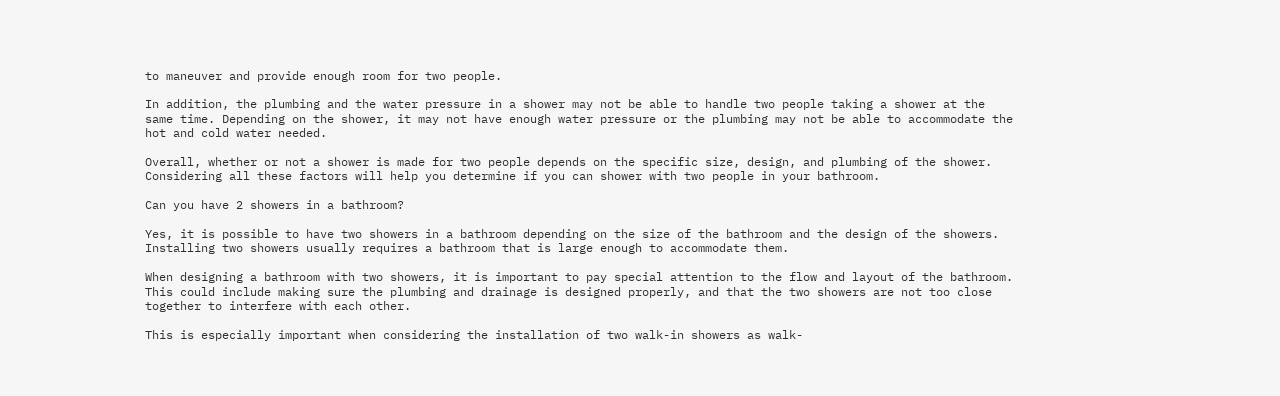to maneuver and provide enough room for two people.

In addition, the plumbing and the water pressure in a shower may not be able to handle two people taking a shower at the same time. Depending on the shower, it may not have enough water pressure or the plumbing may not be able to accommodate the hot and cold water needed.

Overall, whether or not a shower is made for two people depends on the specific size, design, and plumbing of the shower. Considering all these factors will help you determine if you can shower with two people in your bathroom.

Can you have 2 showers in a bathroom?

Yes, it is possible to have two showers in a bathroom depending on the size of the bathroom and the design of the showers. Installing two showers usually requires a bathroom that is large enough to accommodate them.

When designing a bathroom with two showers, it is important to pay special attention to the flow and layout of the bathroom. This could include making sure the plumbing and drainage is designed properly, and that the two showers are not too close together to interfere with each other.

This is especially important when considering the installation of two walk-in showers as walk-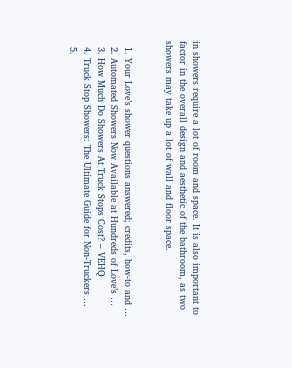in showers require a lot of room and space. It is also important to factor in the overall design and aesthetic of the bathroom, as two showers may take up a lot of wall and floor space.


  1. Your Love’s shower questions answered; credits, how-to and …
  2. Automated Showers Now Available at Hundreds of Love’s …
  3. How Much Do Showers At Truck Stops Cost? – VEHQ
  4. Truck Stop Showers: The Ultimate Guide for Non-Truckers …
  5.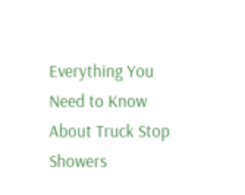Everything You Need to Know About Truck Stop Showers